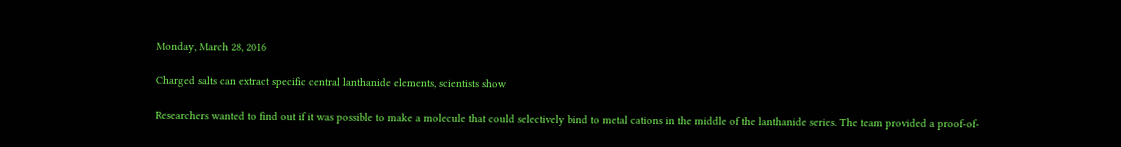Monday, March 28, 2016

Charged salts can extract specific central lanthanide elements, scientists show

Researchers wanted to find out if it was possible to make a molecule that could selectively bind to metal cations in the middle of the lanthanide series. The team provided a proof-of-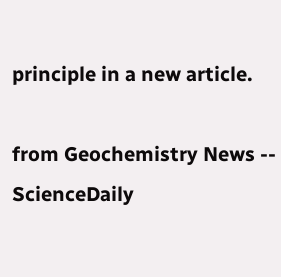principle in a new article.

from Geochemistry News -- ScienceDaily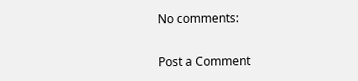No comments:

Post a Comment